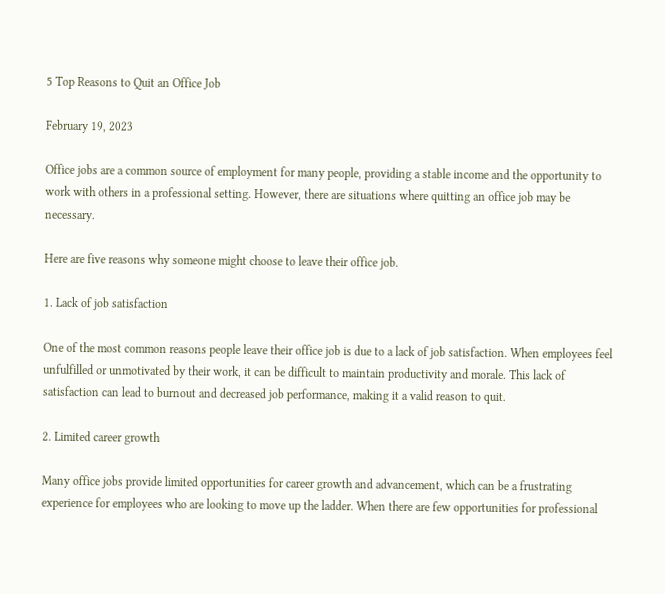5 Top Reasons to Quit an Office Job

February 19, 2023

Office jobs are a common source of employment for many people, providing a stable income and the opportunity to work with others in a professional setting. However, there are situations where quitting an office job may be necessary.

Here are five reasons why someone might choose to leave their office job.

1. Lack of job satisfaction

One of the most common reasons people leave their office job is due to a lack of job satisfaction. When employees feel unfulfilled or unmotivated by their work, it can be difficult to maintain productivity and morale. This lack of satisfaction can lead to burnout and decreased job performance, making it a valid reason to quit.

2. Limited career growth

Many office jobs provide limited opportunities for career growth and advancement, which can be a frustrating experience for employees who are looking to move up the ladder. When there are few opportunities for professional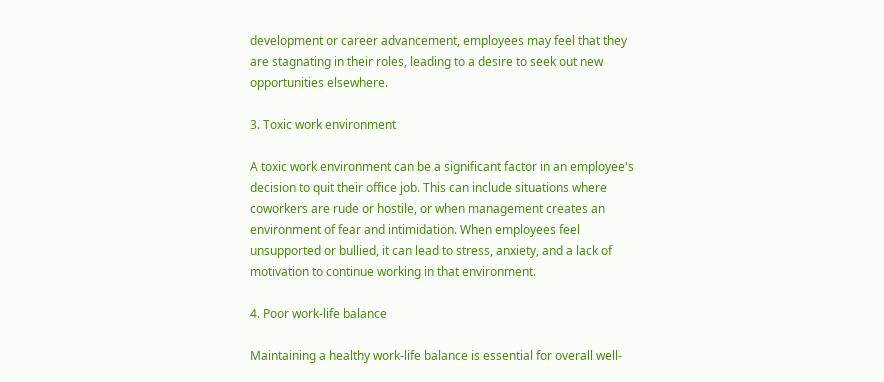development or career advancement, employees may feel that they are stagnating in their roles, leading to a desire to seek out new opportunities elsewhere.

3. Toxic work environment

A toxic work environment can be a significant factor in an employee's decision to quit their office job. This can include situations where coworkers are rude or hostile, or when management creates an environment of fear and intimidation. When employees feel unsupported or bullied, it can lead to stress, anxiety, and a lack of motivation to continue working in that environment.

4. Poor work-life balance

Maintaining a healthy work-life balance is essential for overall well-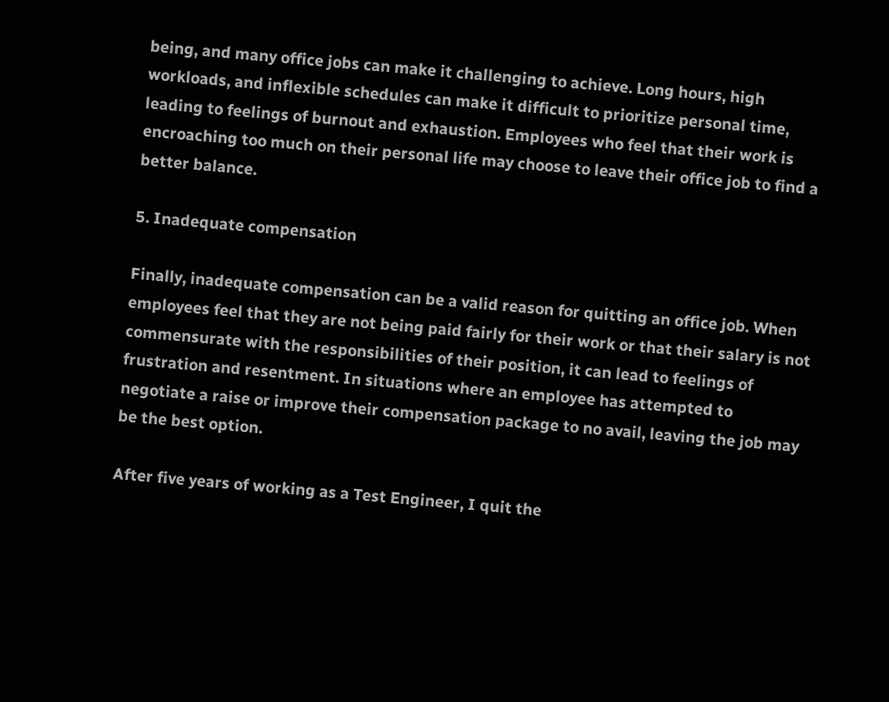being, and many office jobs can make it challenging to achieve. Long hours, high workloads, and inflexible schedules can make it difficult to prioritize personal time, leading to feelings of burnout and exhaustion. Employees who feel that their work is encroaching too much on their personal life may choose to leave their office job to find a better balance.

5. Inadequate compensation

Finally, inadequate compensation can be a valid reason for quitting an office job. When employees feel that they are not being paid fairly for their work or that their salary is not commensurate with the responsibilities of their position, it can lead to feelings of frustration and resentment. In situations where an employee has attempted to negotiate a raise or improve their compensation package to no avail, leaving the job may be the best option.

After five years of working as a Test Engineer, I quit the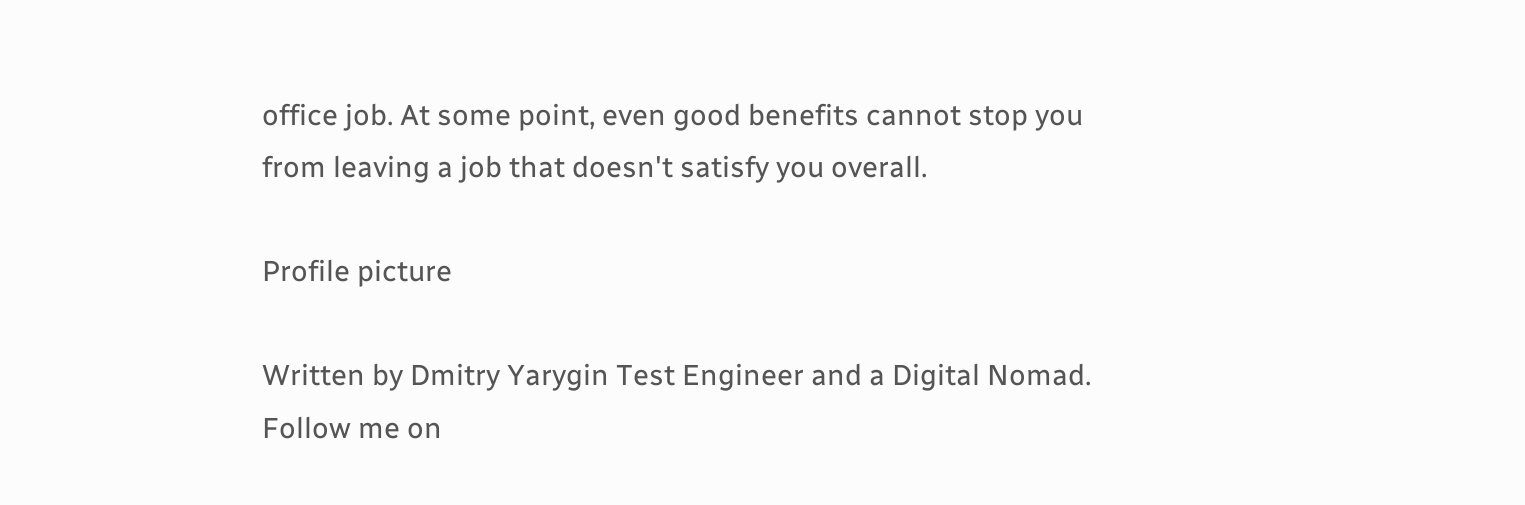office job. At some point, even good benefits cannot stop you from leaving a job that doesn't satisfy you overall.

Profile picture

Written by Dmitry Yarygin Test Engineer and a Digital Nomad.
Follow me on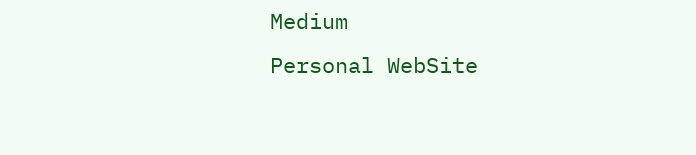Medium
Personal WebSite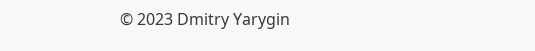© 2023 Dmitry Yarygin